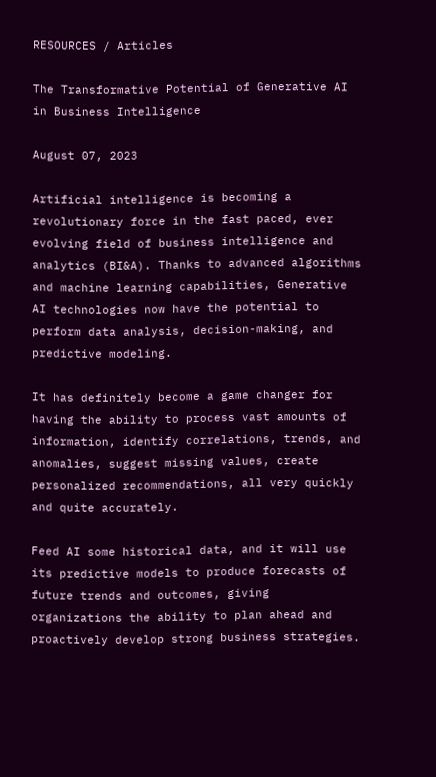RESOURCES / Articles

The Transformative Potential of Generative AI in Business Intelligence

August 07, 2023

Artificial intelligence is becoming a revolutionary force in the fast paced, ever evolving field of business intelligence and analytics (BI&A). Thanks to advanced algorithms and machine learning capabilities, Generative AI technologies now have the potential to perform data analysis, decision-making, and predictive modeling.

It has definitely become a game changer for having the ability to process vast amounts of information, identify correlations, trends, and anomalies, suggest missing values, create personalized recommendations, all very quickly and quite accurately.

Feed AI some historical data, and it will use its predictive models to produce forecasts of future trends and outcomes, giving organizations the ability to plan ahead and proactively develop strong business strategies.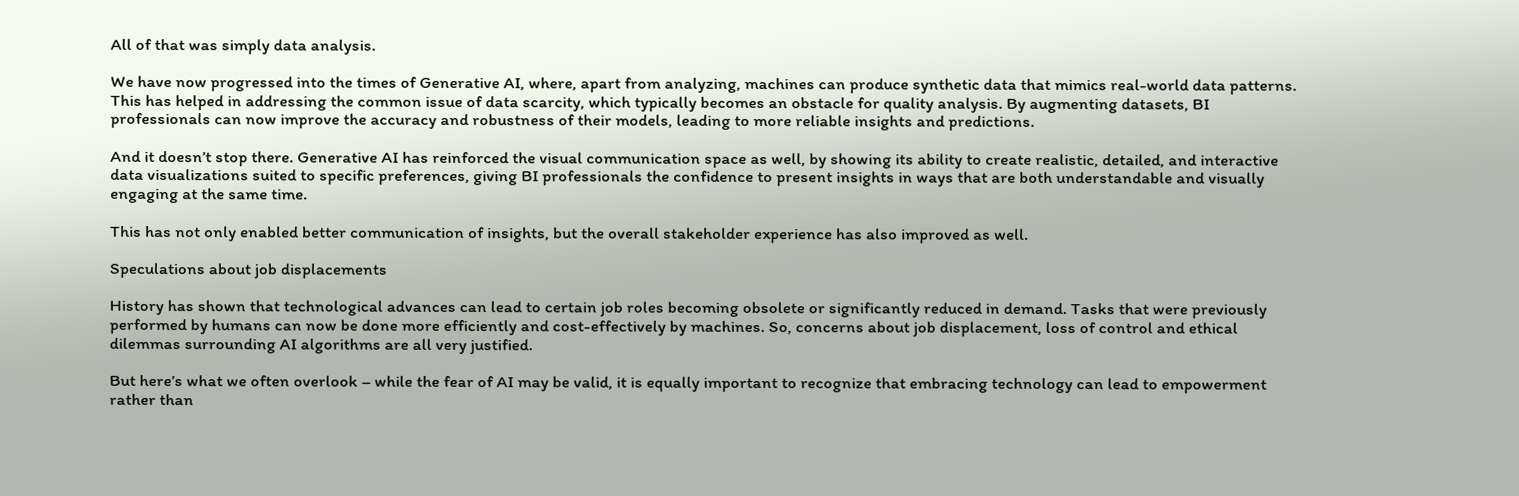All of that was simply data analysis.

We have now progressed into the times of Generative AI, where, apart from analyzing, machines can produce synthetic data that mimics real-world data patterns. This has helped in addressing the common issue of data scarcity, which typically becomes an obstacle for quality analysis. By augmenting datasets, BI professionals can now improve the accuracy and robustness of their models, leading to more reliable insights and predictions.

And it doesn’t stop there. Generative AI has reinforced the visual communication space as well, by showing its ability to create realistic, detailed, and interactive data visualizations suited to specific preferences, giving BI professionals the confidence to present insights in ways that are both understandable and visually engaging at the same time.

This has not only enabled better communication of insights, but the overall stakeholder experience has also improved as well.

Speculations about job displacements

History has shown that technological advances can lead to certain job roles becoming obsolete or significantly reduced in demand. Tasks that were previously performed by humans can now be done more efficiently and cost-effectively by machines. So, concerns about job displacement, loss of control and ethical dilemmas surrounding AI algorithms are all very justified.

But here’s what we often overlook – while the fear of AI may be valid, it is equally important to recognize that embracing technology can lead to empowerment rather than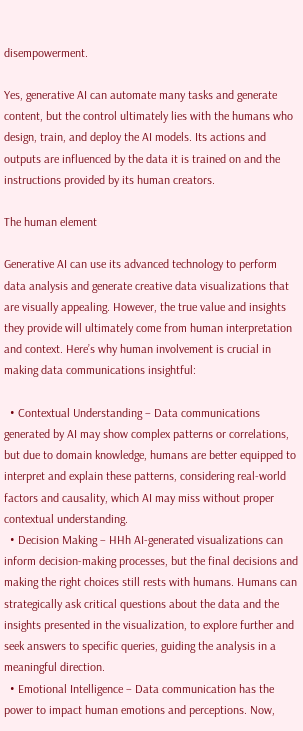disempowerment.

Yes, generative AI can automate many tasks and generate content, but the control ultimately lies with the humans who design, train, and deploy the AI models. Its actions and outputs are influenced by the data it is trained on and the instructions provided by its human creators.

The human element

Generative AI can use its advanced technology to perform data analysis and generate creative data visualizations that are visually appealing. However, the true value and insights they provide will ultimately come from human interpretation and context. Here’s why human involvement is crucial in making data communications insightful:

  • Contextual Understanding – Data communications generated by AI may show complex patterns or correlations, but due to domain knowledge, humans are better equipped to interpret and explain these patterns, considering real-world factors and causality, which AI may miss without proper contextual understanding.
  • Decision Making – HHh AI-generated visualizations can inform decision-making processes, but the final decisions and making the right choices still rests with humans. Humans can strategically ask critical questions about the data and the insights presented in the visualization, to explore further and seek answers to specific queries, guiding the analysis in a meaningful direction.
  • Emotional Intelligence – Data communication has the power to impact human emotions and perceptions. Now,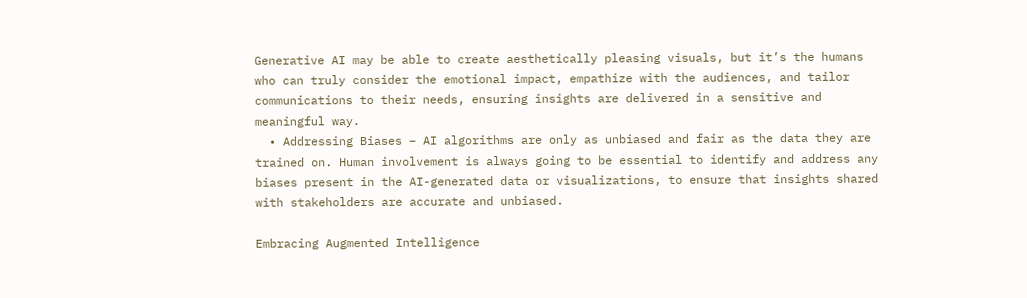Generative AI may be able to create aesthetically pleasing visuals, but it’s the humans who can truly consider the emotional impact, empathize with the audiences, and tailor communications to their needs, ensuring insights are delivered in a sensitive and meaningful way.
  • Addressing Biases – AI algorithms are only as unbiased and fair as the data they are trained on. Human involvement is always going to be essential to identify and address any biases present in the AI-generated data or visualizations, to ensure that insights shared with stakeholders are accurate and unbiased.

Embracing Augmented Intelligence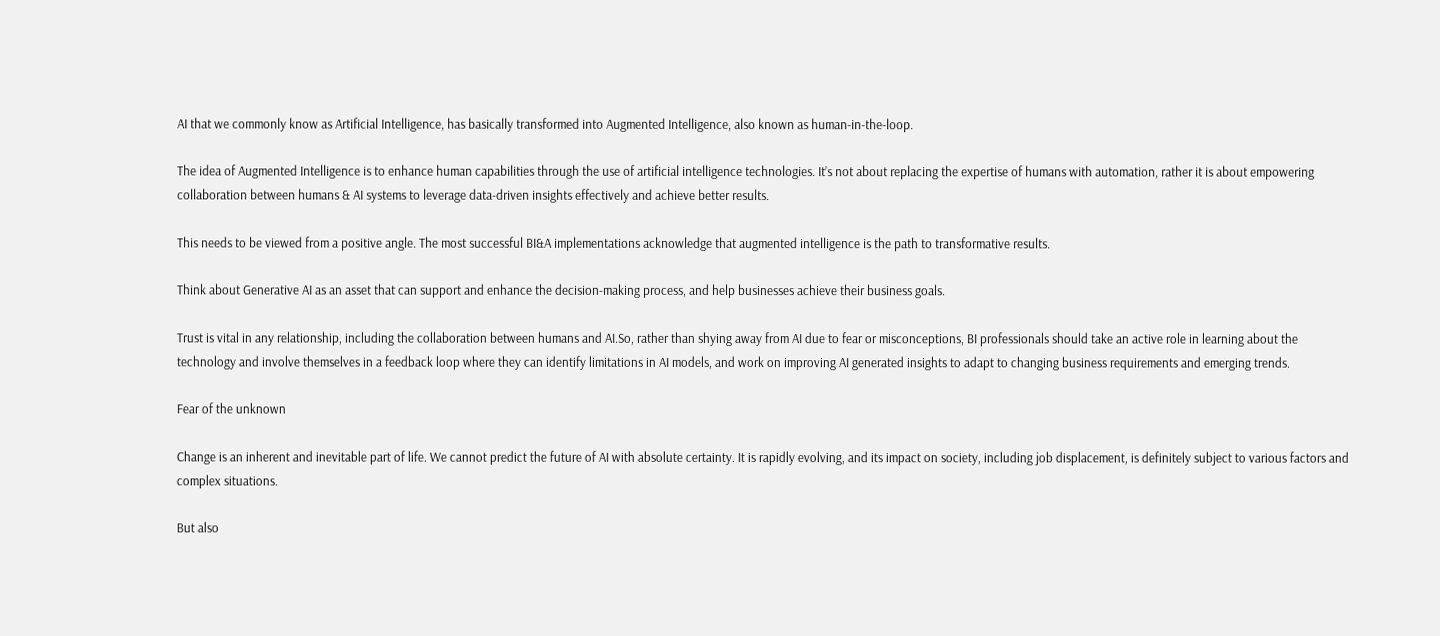AI that we commonly know as Artificial Intelligence, has basically transformed into Augmented Intelligence, also known as human-in-the-loop.

The idea of Augmented Intelligence is to enhance human capabilities through the use of artificial intelligence technologies. It’s not about replacing the expertise of humans with automation, rather it is about empowering collaboration between humans & AI systems to leverage data-driven insights effectively and achieve better results.

This needs to be viewed from a positive angle. The most successful BI&A implementations acknowledge that augmented intelligence is the path to transformative results.

Think about Generative AI as an asset that can support and enhance the decision-making process, and help businesses achieve their business goals.

Trust is vital in any relationship, including the collaboration between humans and AI.So, rather than shying away from AI due to fear or misconceptions, BI professionals should take an active role in learning about the technology and involve themselves in a feedback loop where they can identify limitations in AI models, and work on improving AI generated insights to adapt to changing business requirements and emerging trends.

Fear of the unknown

Change is an inherent and inevitable part of life. We cannot predict the future of AI with absolute certainty. It is rapidly evolving, and its impact on society, including job displacement, is definitely subject to various factors and complex situations.

But also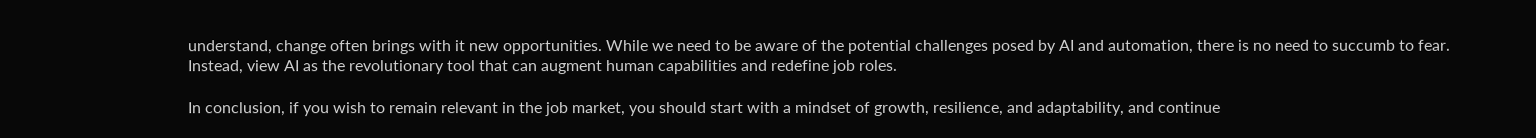understand, change often brings with it new opportunities. While we need to be aware of the potential challenges posed by AI and automation, there is no need to succumb to fear. Instead, view AI as the revolutionary tool that can augment human capabilities and redefine job roles.

In conclusion, if you wish to remain relevant in the job market, you should start with a mindset of growth, resilience, and adaptability, and continue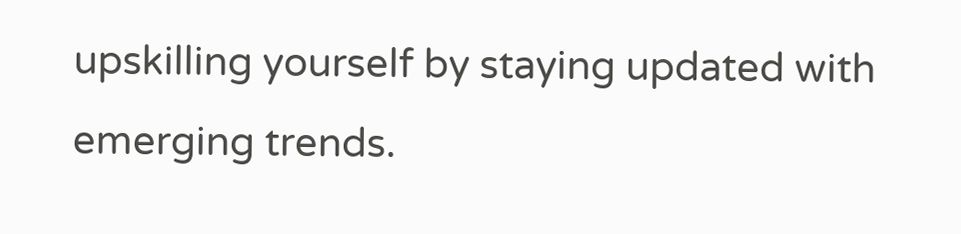upskilling yourself by staying updated with emerging trends.